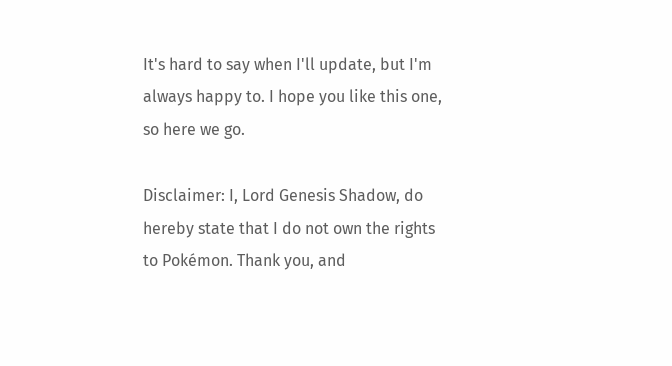It's hard to say when I'll update, but I'm always happy to. I hope you like this one, so here we go.

Disclaimer: I, Lord Genesis Shadow, do hereby state that I do not own the rights to Pokémon. Thank you, and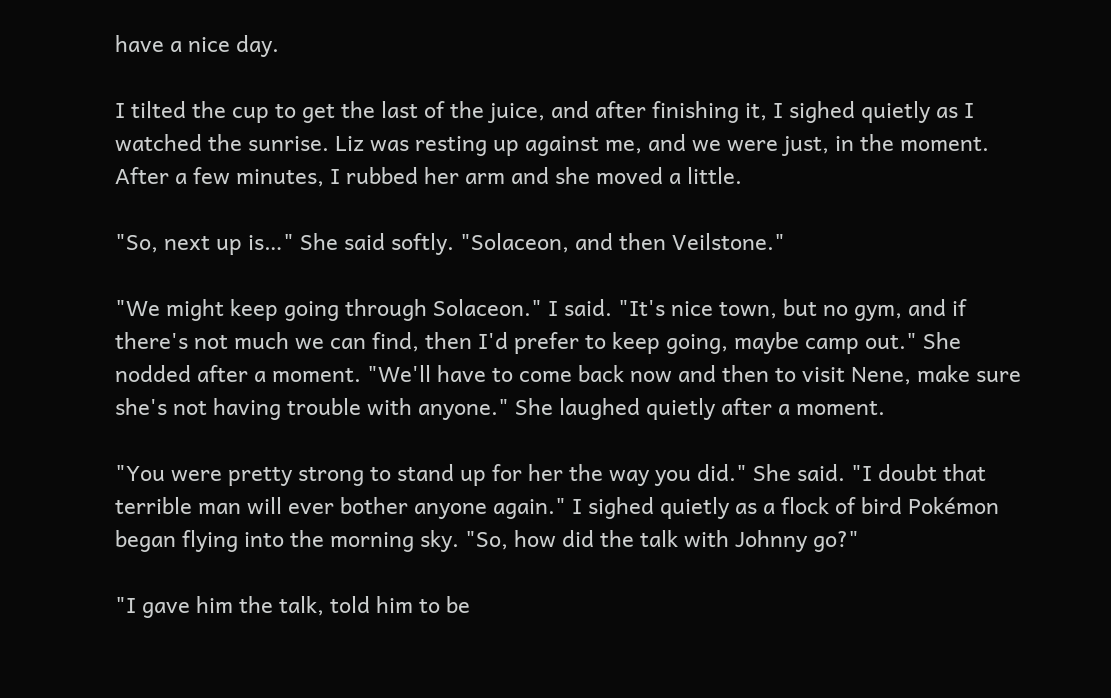have a nice day.

I tilted the cup to get the last of the juice, and after finishing it, I sighed quietly as I watched the sunrise. Liz was resting up against me, and we were just, in the moment. After a few minutes, I rubbed her arm and she moved a little.

"So, next up is…" She said softly. "Solaceon, and then Veilstone."

"We might keep going through Solaceon." I said. "It's nice town, but no gym, and if there's not much we can find, then I'd prefer to keep going, maybe camp out." She nodded after a moment. "We'll have to come back now and then to visit Nene, make sure she's not having trouble with anyone." She laughed quietly after a moment.

"You were pretty strong to stand up for her the way you did." She said. "I doubt that terrible man will ever bother anyone again." I sighed quietly as a flock of bird Pokémon began flying into the morning sky. "So, how did the talk with Johnny go?"

"I gave him the talk, told him to be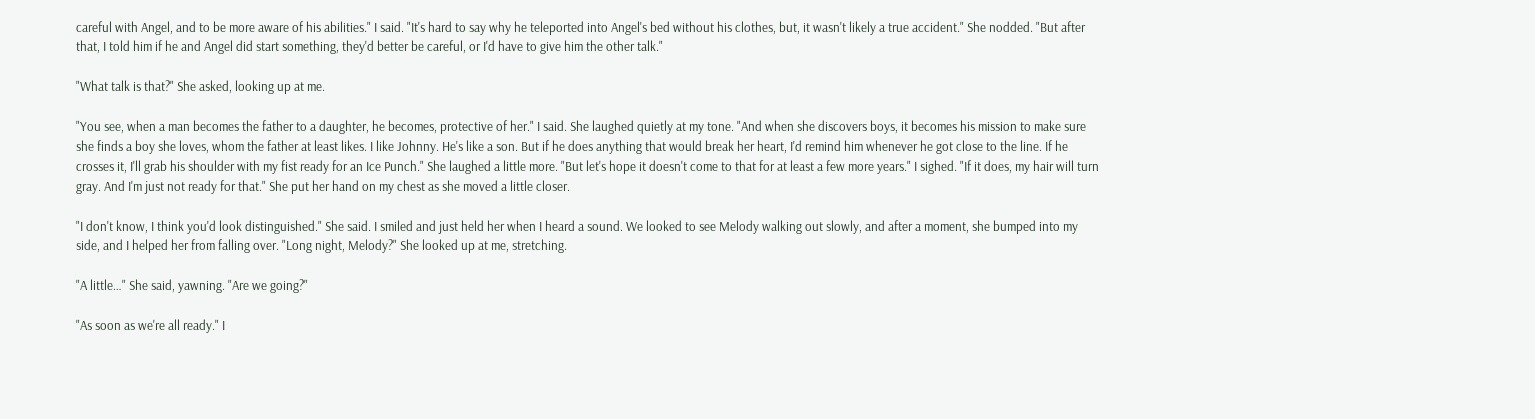careful with Angel, and to be more aware of his abilities." I said. "It's hard to say why he teleported into Angel's bed without his clothes, but, it wasn't likely a true accident." She nodded. "But after that, I told him if he and Angel did start something, they'd better be careful, or I'd have to give him the other talk."

"What talk is that?" She asked, looking up at me.

"You see, when a man becomes the father to a daughter, he becomes, protective of her." I said. She laughed quietly at my tone. "And when she discovers boys, it becomes his mission to make sure she finds a boy she loves, whom the father at least likes. I like Johnny. He's like a son. But if he does anything that would break her heart, I'd remind him whenever he got close to the line. If he crosses it, I'll grab his shoulder with my fist ready for an Ice Punch." She laughed a little more. "But let's hope it doesn't come to that for at least a few more years." I sighed. "If it does, my hair will turn gray. And I'm just not ready for that." She put her hand on my chest as she moved a little closer.

"I don't know, I think you'd look distinguished." She said. I smiled and just held her when I heard a sound. We looked to see Melody walking out slowly, and after a moment, she bumped into my side, and I helped her from falling over. "Long night, Melody?" She looked up at me, stretching.

"A little…" She said, yawning. "Are we going?"

"As soon as we're all ready." I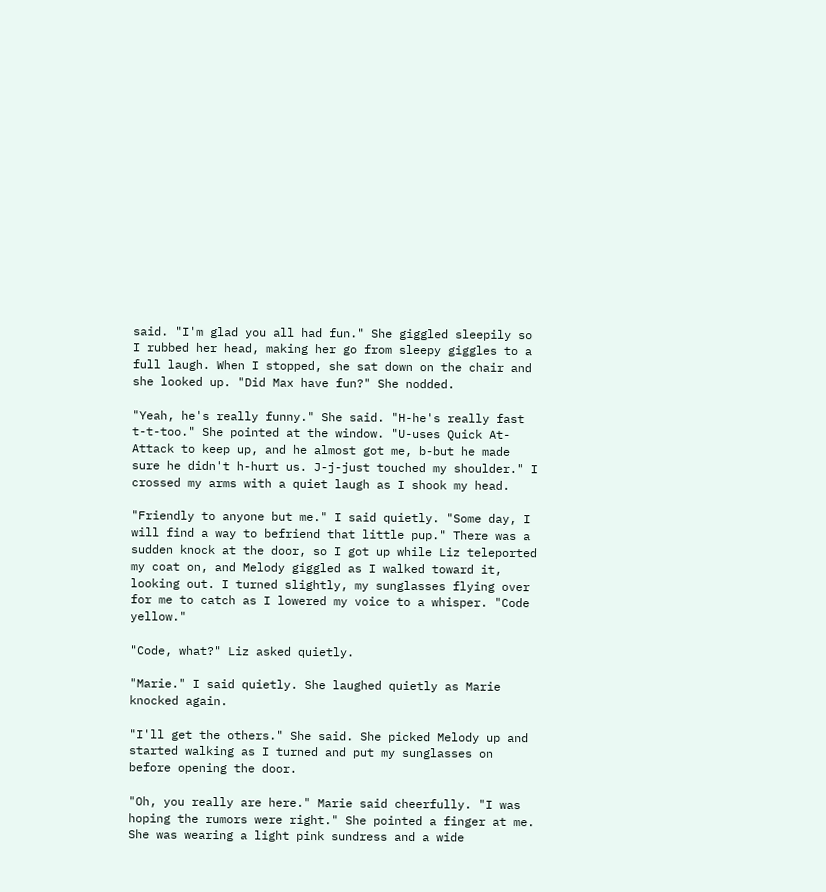said. "I'm glad you all had fun." She giggled sleepily so I rubbed her head, making her go from sleepy giggles to a full laugh. When I stopped, she sat down on the chair and she looked up. "Did Max have fun?" She nodded.

"Yeah, he's really funny." She said. "H-he's really fast t-t-too." She pointed at the window. "U-uses Quick At-Attack to keep up, and he almost got me, b-but he made sure he didn't h-hurt us. J-j-just touched my shoulder." I crossed my arms with a quiet laugh as I shook my head.

"Friendly to anyone but me." I said quietly. "Some day, I will find a way to befriend that little pup." There was a sudden knock at the door, so I got up while Liz teleported my coat on, and Melody giggled as I walked toward it, looking out. I turned slightly, my sunglasses flying over for me to catch as I lowered my voice to a whisper. "Code yellow."

"Code, what?" Liz asked quietly.

"Marie." I said quietly. She laughed quietly as Marie knocked again.

"I'll get the others." She said. She picked Melody up and started walking as I turned and put my sunglasses on before opening the door.

"Oh, you really are here." Marie said cheerfully. "I was hoping the rumors were right." She pointed a finger at me. She was wearing a light pink sundress and a wide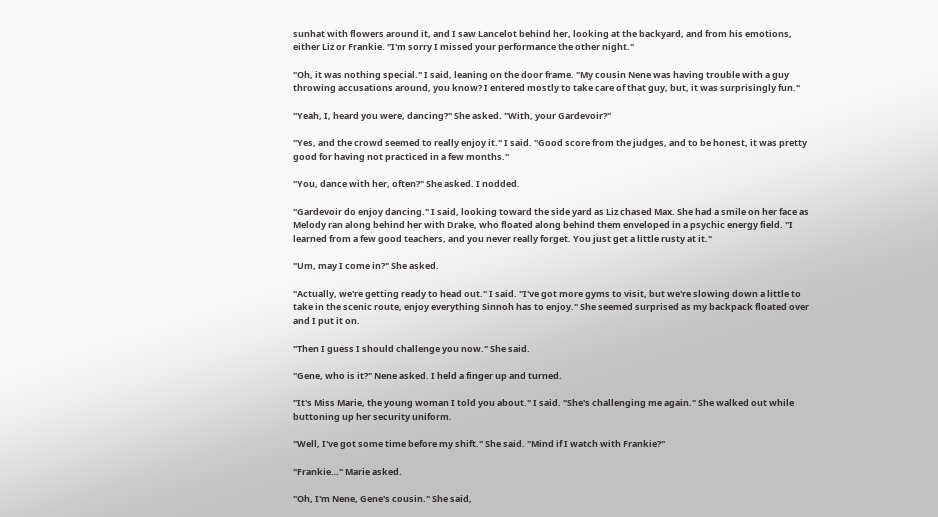sunhat with flowers around it, and I saw Lancelot behind her, looking at the backyard, and from his emotions, either Liz or Frankie. "I'm sorry I missed your performance the other night."

"Oh, it was nothing special." I said, leaning on the door frame. "My cousin Nene was having trouble with a guy throwing accusations around, you know? I entered mostly to take care of that guy, but, it was surprisingly fun."

"Yeah, I, heard you were, dancing?" She asked. "With, your Gardevoir?"

"Yes, and the crowd seemed to really enjoy it." I said. "Good score from the judges, and to be honest, it was pretty good for having not practiced in a few months."

"You, dance with her, often?" She asked. I nodded.

"Gardevoir do enjoy dancing." I said, looking toward the side yard as Liz chased Max. She had a smile on her face as Melody ran along behind her with Drake, who floated along behind them enveloped in a psychic energy field. "I learned from a few good teachers, and you never really forget. You just get a little rusty at it."

"Um, may I come in?" She asked.

"Actually, we're getting ready to head out." I said. "I've got more gyms to visit, but we're slowing down a little to take in the scenic route, enjoy everything Sinnoh has to enjoy." She seemed surprised as my backpack floated over and I put it on.

"Then I guess I should challenge you now." She said.

"Gene, who is it?" Nene asked. I held a finger up and turned.

"It's Miss Marie, the young woman I told you about." I said. "She's challenging me again." She walked out while buttoning up her security uniform.

"Well, I've got some time before my shift." She said. "Mind if I watch with Frankie?"

"Frankie…" Marie asked.

"Oh, I'm Nene, Gene's cousin." She said,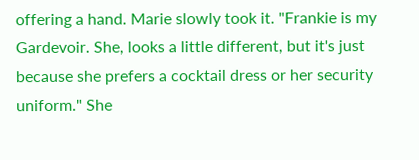offering a hand. Marie slowly took it. "Frankie is my Gardevoir. She, looks a little different, but it's just because she prefers a cocktail dress or her security uniform." She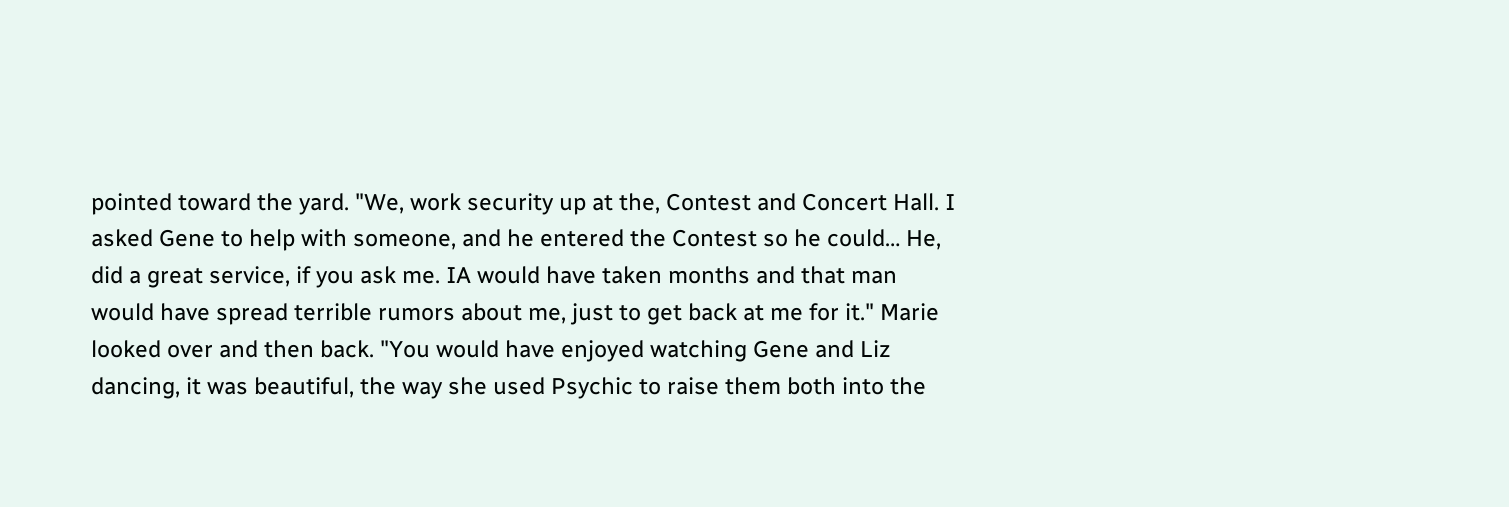pointed toward the yard. "We, work security up at the, Contest and Concert Hall. I asked Gene to help with someone, and he entered the Contest so he could… He, did a great service, if you ask me. IA would have taken months and that man would have spread terrible rumors about me, just to get back at me for it." Marie looked over and then back. "You would have enjoyed watching Gene and Liz dancing, it was beautiful, the way she used Psychic to raise them both into the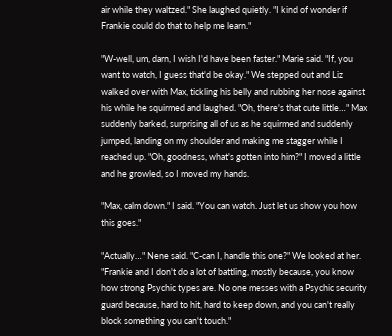air while they waltzed." She laughed quietly. "I kind of wonder if Frankie could do that to help me learn."

"W-well, um, darn, I wish I'd have been faster." Marie said. "If, you want to watch, I guess that'd be okay." We stepped out and Liz walked over with Max, tickling his belly and rubbing her nose against his while he squirmed and laughed. "Oh, there's that cute little…" Max suddenly barked, surprising all of us as he squirmed and suddenly jumped, landing on my shoulder and making me stagger while I reached up. "Oh, goodness, what's gotten into him?" I moved a little and he growled, so I moved my hands.

"Max, calm down." I said. "You can watch. Just let us show you how this goes."

"Actually…" Nene said. "C-can I, handle this one?" We looked at her. "Frankie and I don't do a lot of battling, mostly because, you know how strong Psychic types are. No one messes with a Psychic security guard because, hard to hit, hard to keep down, and you can't really block something you can't touch."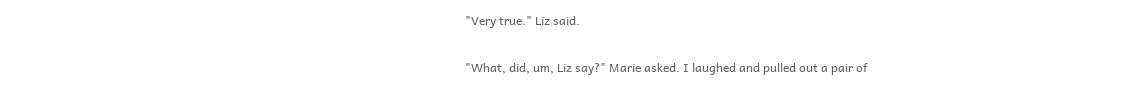"Very true." Liz said.

"What, did, um, Liz say?" Marie asked. I laughed and pulled out a pair of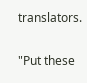translators.

"Put these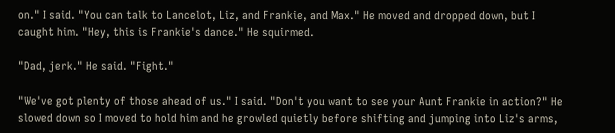on." I said. "You can talk to Lancelot, Liz, and Frankie, and Max." He moved and dropped down, but I caught him. "Hey, this is Frankie's dance." He squirmed.

"Dad, jerk." He said. "Fight."

"We've got plenty of those ahead of us." I said. "Don't you want to see your Aunt Frankie in action?" He slowed down so I moved to hold him and he growled quietly before shifting and jumping into Liz's arms,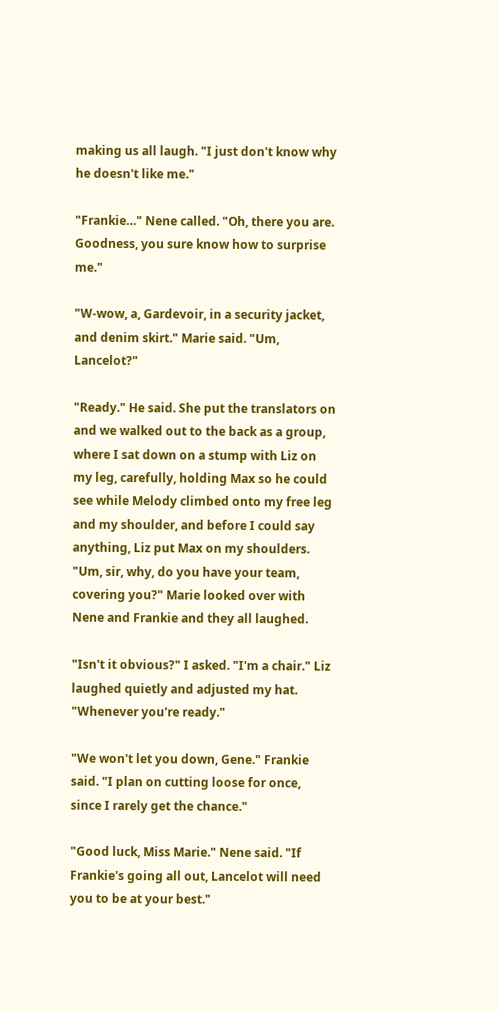making us all laugh. "I just don't know why he doesn't like me."

"Frankie…" Nene called. "Oh, there you are. Goodness, you sure know how to surprise me."

"W-wow, a, Gardevoir, in a security jacket, and denim skirt." Marie said. "Um, Lancelot?"

"Ready." He said. She put the translators on and we walked out to the back as a group, where I sat down on a stump with Liz on my leg, carefully, holding Max so he could see while Melody climbed onto my free leg and my shoulder, and before I could say anything, Liz put Max on my shoulders. "Um, sir, why, do you have your team, covering you?" Marie looked over with Nene and Frankie and they all laughed.

"Isn't it obvious?" I asked. "I'm a chair." Liz laughed quietly and adjusted my hat. "Whenever you're ready."

"We won't let you down, Gene." Frankie said. "I plan on cutting loose for once, since I rarely get the chance."

"Good luck, Miss Marie." Nene said. "If Frankie's going all out, Lancelot will need you to be at your best."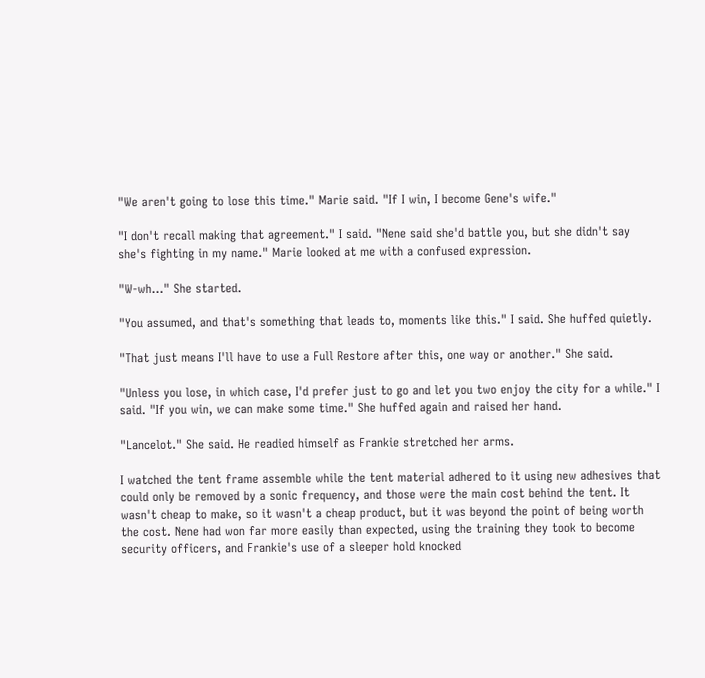"We aren't going to lose this time." Marie said. "If I win, I become Gene's wife."

"I don't recall making that agreement." I said. "Nene said she'd battle you, but she didn't say she's fighting in my name." Marie looked at me with a confused expression.

"W-wh…" She started.

"You assumed, and that's something that leads to, moments like this." I said. She huffed quietly.

"That just means I'll have to use a Full Restore after this, one way or another." She said.

"Unless you lose, in which case, I'd prefer just to go and let you two enjoy the city for a while." I said. "If you win, we can make some time." She huffed again and raised her hand.

"Lancelot." She said. He readied himself as Frankie stretched her arms.

I watched the tent frame assemble while the tent material adhered to it using new adhesives that could only be removed by a sonic frequency, and those were the main cost behind the tent. It wasn't cheap to make, so it wasn't a cheap product, but it was beyond the point of being worth the cost. Nene had won far more easily than expected, using the training they took to become security officers, and Frankie's use of a sleeper hold knocked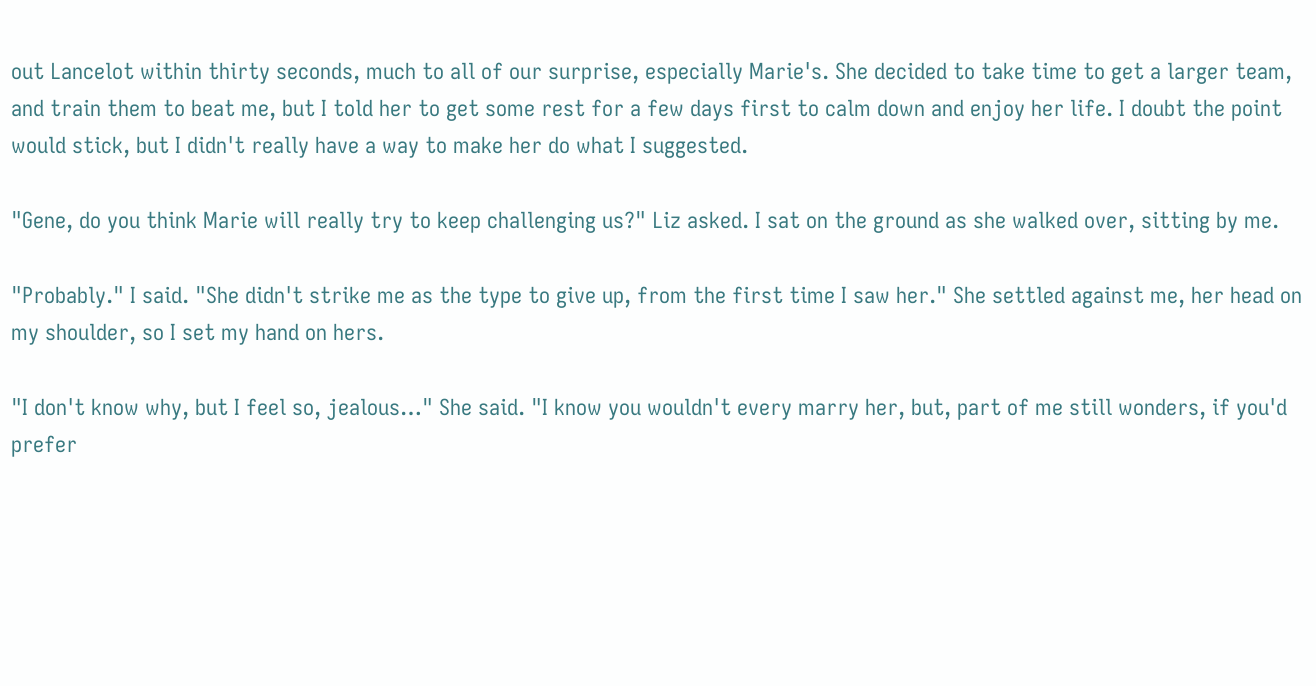out Lancelot within thirty seconds, much to all of our surprise, especially Marie's. She decided to take time to get a larger team, and train them to beat me, but I told her to get some rest for a few days first to calm down and enjoy her life. I doubt the point would stick, but I didn't really have a way to make her do what I suggested.

"Gene, do you think Marie will really try to keep challenging us?" Liz asked. I sat on the ground as she walked over, sitting by me.

"Probably." I said. "She didn't strike me as the type to give up, from the first time I saw her." She settled against me, her head on my shoulder, so I set my hand on hers.

"I don't know why, but I feel so, jealous…" She said. "I know you wouldn't every marry her, but, part of me still wonders, if you'd prefer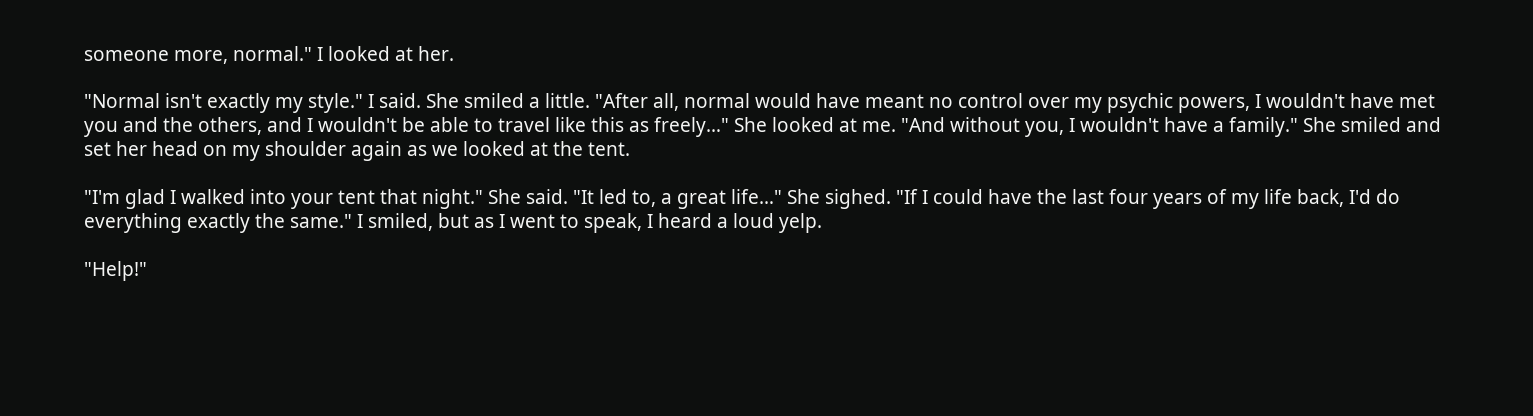someone more, normal." I looked at her.

"Normal isn't exactly my style." I said. She smiled a little. "After all, normal would have meant no control over my psychic powers, I wouldn't have met you and the others, and I wouldn't be able to travel like this as freely…" She looked at me. "And without you, I wouldn't have a family." She smiled and set her head on my shoulder again as we looked at the tent.

"I'm glad I walked into your tent that night." She said. "It led to, a great life…" She sighed. "If I could have the last four years of my life back, I'd do everything exactly the same." I smiled, but as I went to speak, I heard a loud yelp.

"Help!"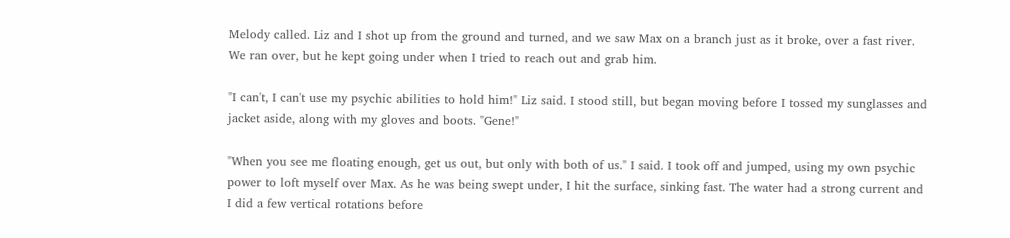Melody called. Liz and I shot up from the ground and turned, and we saw Max on a branch just as it broke, over a fast river. We ran over, but he kept going under when I tried to reach out and grab him.

"I can't, I can't use my psychic abilities to hold him!" Liz said. I stood still, but began moving before I tossed my sunglasses and jacket aside, along with my gloves and boots. "Gene!"

"When you see me floating enough, get us out, but only with both of us." I said. I took off and jumped, using my own psychic power to loft myself over Max. As he was being swept under, I hit the surface, sinking fast. The water had a strong current and I did a few vertical rotations before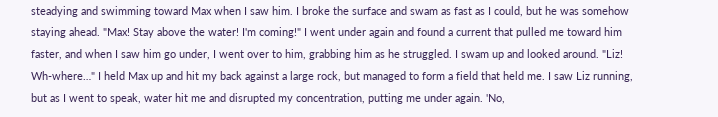steadying and swimming toward Max when I saw him. I broke the surface and swam as fast as I could, but he was somehow staying ahead. "Max! Stay above the water! I'm coming!" I went under again and found a current that pulled me toward him faster, and when I saw him go under, I went over to him, grabbing him as he struggled. I swam up and looked around. "Liz! Wh-where…" I held Max up and hit my back against a large rock, but managed to form a field that held me. I saw Liz running, but as I went to speak, water hit me and disrupted my concentration, putting me under again. 'No,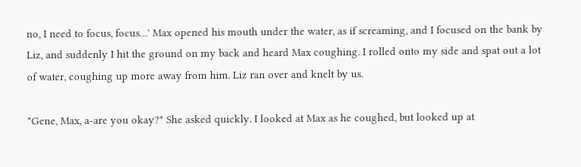no, I need to focus, focus…' Max opened his mouth under the water, as if screaming, and I focused on the bank by Liz, and suddenly I hit the ground on my back and heard Max coughing. I rolled onto my side and spat out a lot of water, coughing up more away from him. Liz ran over and knelt by us.

"Gene, Max, a-are you okay?" She asked quickly. I looked at Max as he coughed, but looked up at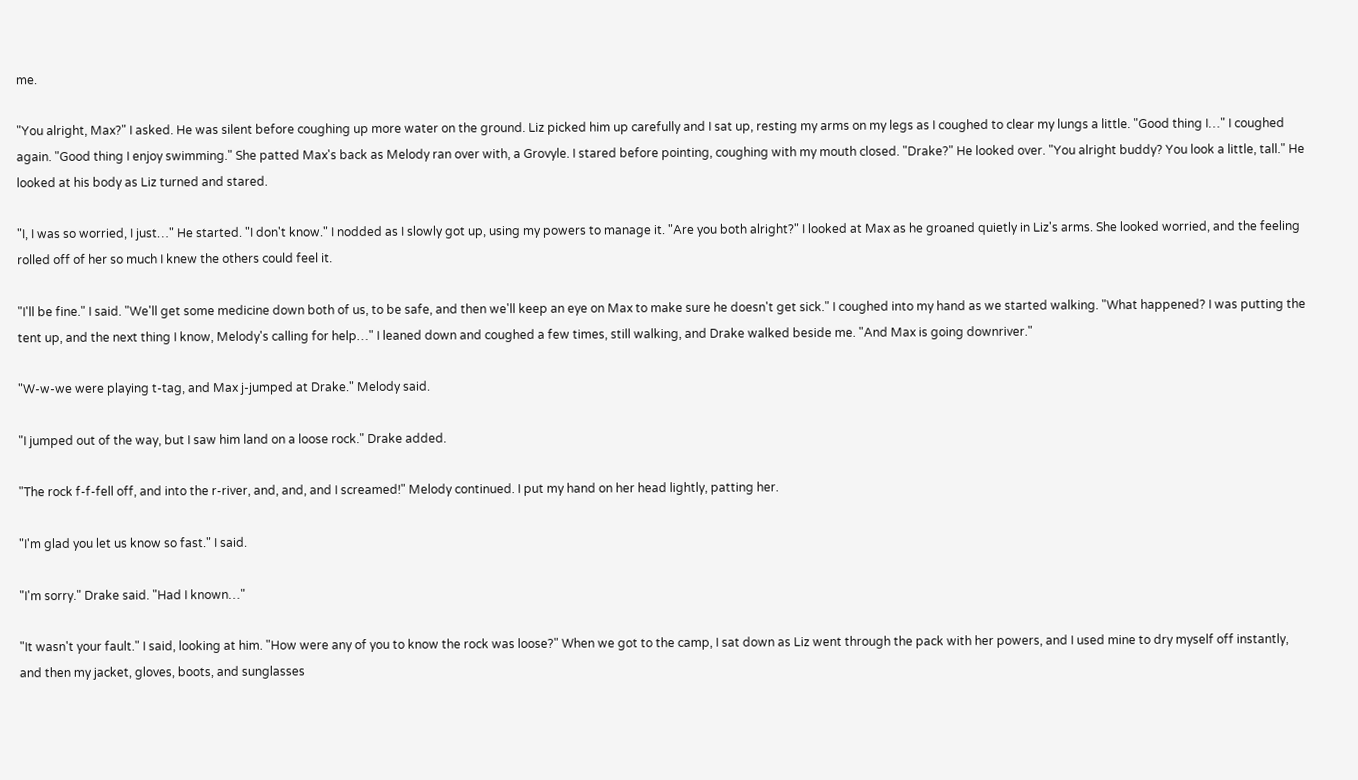me.

"You alright, Max?" I asked. He was silent before coughing up more water on the ground. Liz picked him up carefully and I sat up, resting my arms on my legs as I coughed to clear my lungs a little. "Good thing I…" I coughed again. "Good thing I enjoy swimming." She patted Max's back as Melody ran over with, a Grovyle. I stared before pointing, coughing with my mouth closed. "Drake?" He looked over. "You alright buddy? You look a little, tall." He looked at his body as Liz turned and stared.

"I, I was so worried, I just…" He started. "I don't know." I nodded as I slowly got up, using my powers to manage it. "Are you both alright?" I looked at Max as he groaned quietly in Liz's arms. She looked worried, and the feeling rolled off of her so much I knew the others could feel it.

"I'll be fine." I said. "We'll get some medicine down both of us, to be safe, and then we'll keep an eye on Max to make sure he doesn't get sick." I coughed into my hand as we started walking. "What happened? I was putting the tent up, and the next thing I know, Melody's calling for help…" I leaned down and coughed a few times, still walking, and Drake walked beside me. "And Max is going downriver."

"W-w-we were playing t-tag, and Max j-jumped at Drake." Melody said.

"I jumped out of the way, but I saw him land on a loose rock." Drake added.

"The rock f-f-fell off, and into the r-river, and, and, and I screamed!" Melody continued. I put my hand on her head lightly, patting her.

"I'm glad you let us know so fast." I said.

"I'm sorry." Drake said. "Had I known…"

"It wasn't your fault." I said, looking at him. "How were any of you to know the rock was loose?" When we got to the camp, I sat down as Liz went through the pack with her powers, and I used mine to dry myself off instantly, and then my jacket, gloves, boots, and sunglasses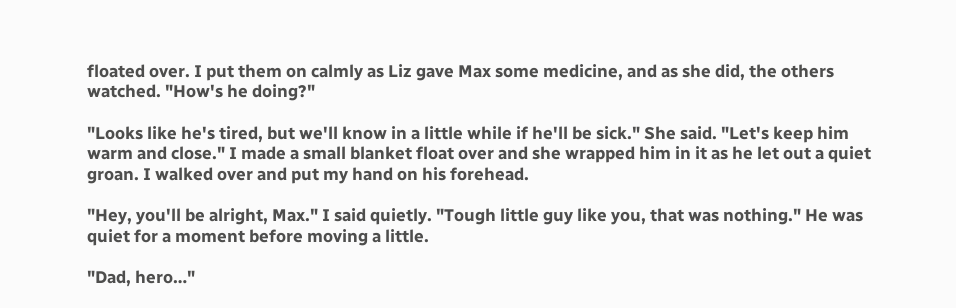floated over. I put them on calmly as Liz gave Max some medicine, and as she did, the others watched. "How's he doing?"

"Looks like he's tired, but we'll know in a little while if he'll be sick." She said. "Let's keep him warm and close." I made a small blanket float over and she wrapped him in it as he let out a quiet groan. I walked over and put my hand on his forehead.

"Hey, you'll be alright, Max." I said quietly. "Tough little guy like you, that was nothing." He was quiet for a moment before moving a little.

"Dad, hero…"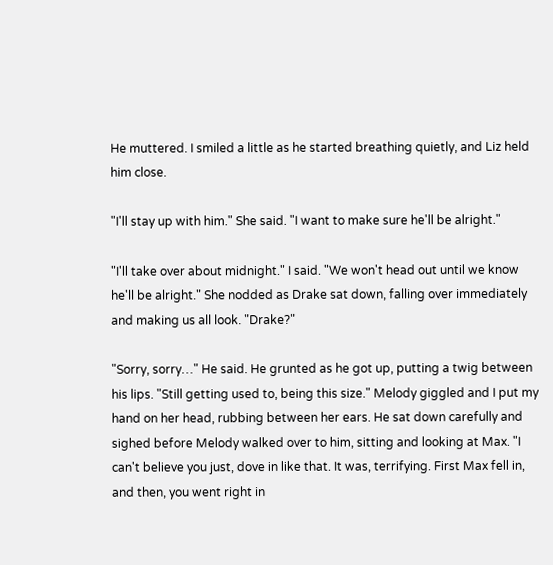He muttered. I smiled a little as he started breathing quietly, and Liz held him close.

"I'll stay up with him." She said. "I want to make sure he'll be alright."

"I'll take over about midnight." I said. "We won't head out until we know he'll be alright." She nodded as Drake sat down, falling over immediately and making us all look. "Drake?"

"Sorry, sorry…" He said. He grunted as he got up, putting a twig between his lips. "Still getting used to, being this size." Melody giggled and I put my hand on her head, rubbing between her ears. He sat down carefully and sighed before Melody walked over to him, sitting and looking at Max. "I can't believe you just, dove in like that. It was, terrifying. First Max fell in, and then, you went right in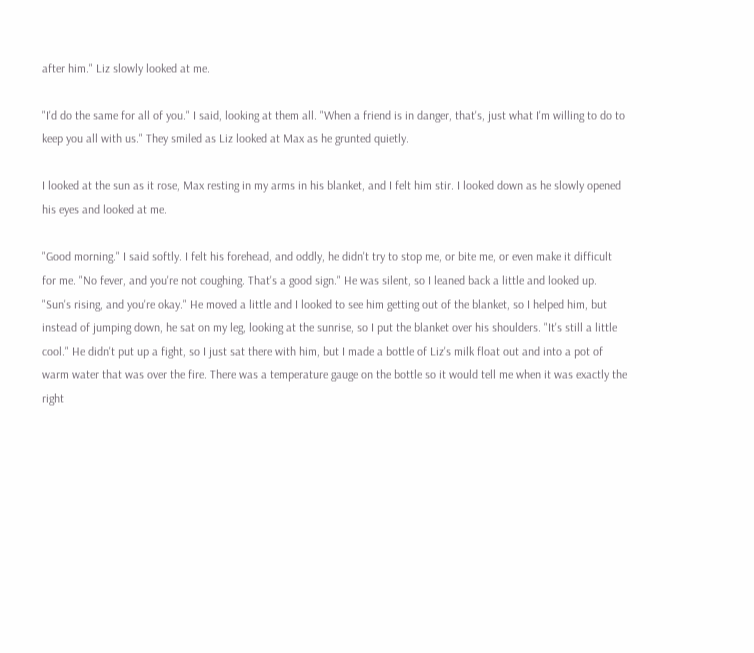after him." Liz slowly looked at me.

"I'd do the same for all of you." I said, looking at them all. "When a friend is in danger, that's, just what I'm willing to do to keep you all with us." They smiled as Liz looked at Max as he grunted quietly.

I looked at the sun as it rose, Max resting in my arms in his blanket, and I felt him stir. I looked down as he slowly opened his eyes and looked at me.

"Good morning." I said softly. I felt his forehead, and oddly, he didn't try to stop me, or bite me, or even make it difficult for me. "No fever, and you're not coughing. That's a good sign." He was silent, so I leaned back a little and looked up. "Sun's rising, and you're okay." He moved a little and I looked to see him getting out of the blanket, so I helped him, but instead of jumping down, he sat on my leg, looking at the sunrise, so I put the blanket over his shoulders. "It's still a little cool." He didn't put up a fight, so I just sat there with him, but I made a bottle of Liz's milk float out and into a pot of warm water that was over the fire. There was a temperature gauge on the bottle so it would tell me when it was exactly the right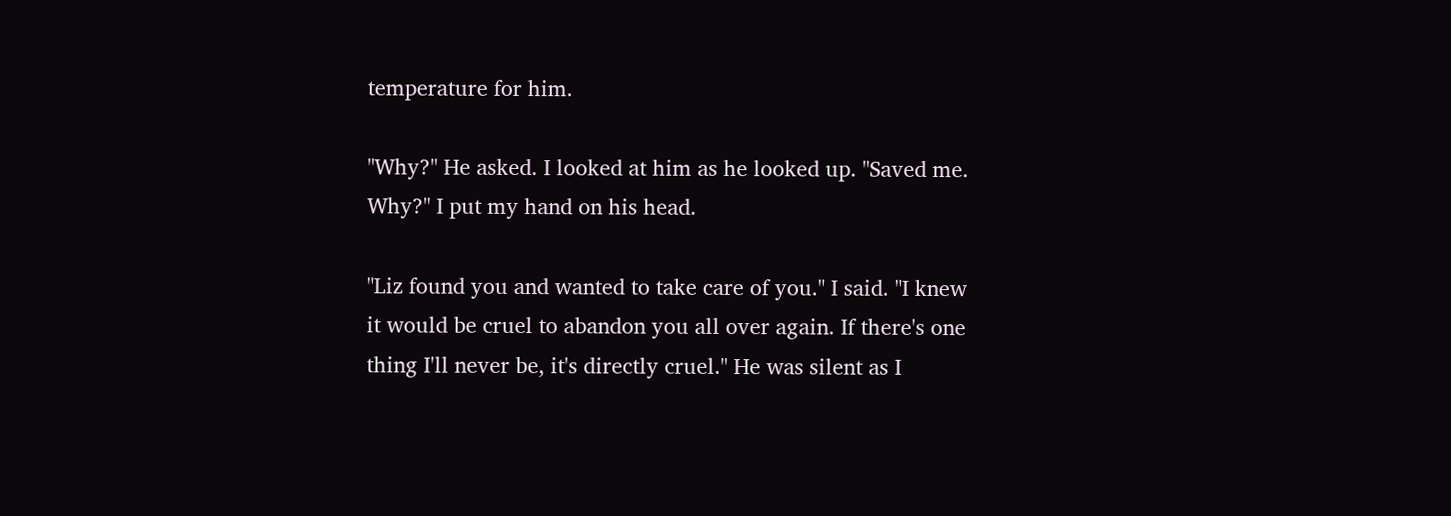temperature for him.

"Why?" He asked. I looked at him as he looked up. "Saved me. Why?" I put my hand on his head.

"Liz found you and wanted to take care of you." I said. "I knew it would be cruel to abandon you all over again. If there's one thing I'll never be, it's directly cruel." He was silent as I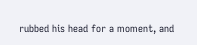rubbed his head for a moment, and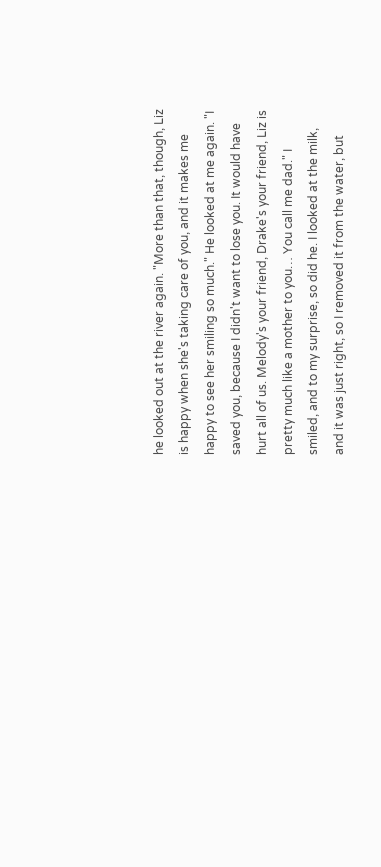he looked out at the river again. "More than that, though, Liz is happy when she's taking care of you, and it makes me happy to see her smiling so much." He looked at me again. "I saved you, because I didn't want to lose you. It would have hurt all of us. Melody's your friend, Drake's your friend, Liz is pretty much like a mother to you… You call me dad." I smiled, and to my surprise, so did he. I looked at the milk, and it was just right, so I removed it from the water, but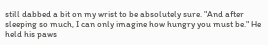still dabbed a bit on my wrist to be absolutely sure. "And after sleeping so much, I can only imagine how hungry you must be." He held his paws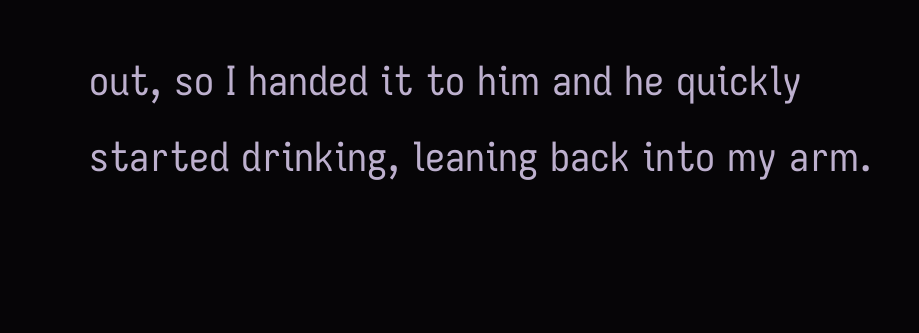out, so I handed it to him and he quickly started drinking, leaning back into my arm.